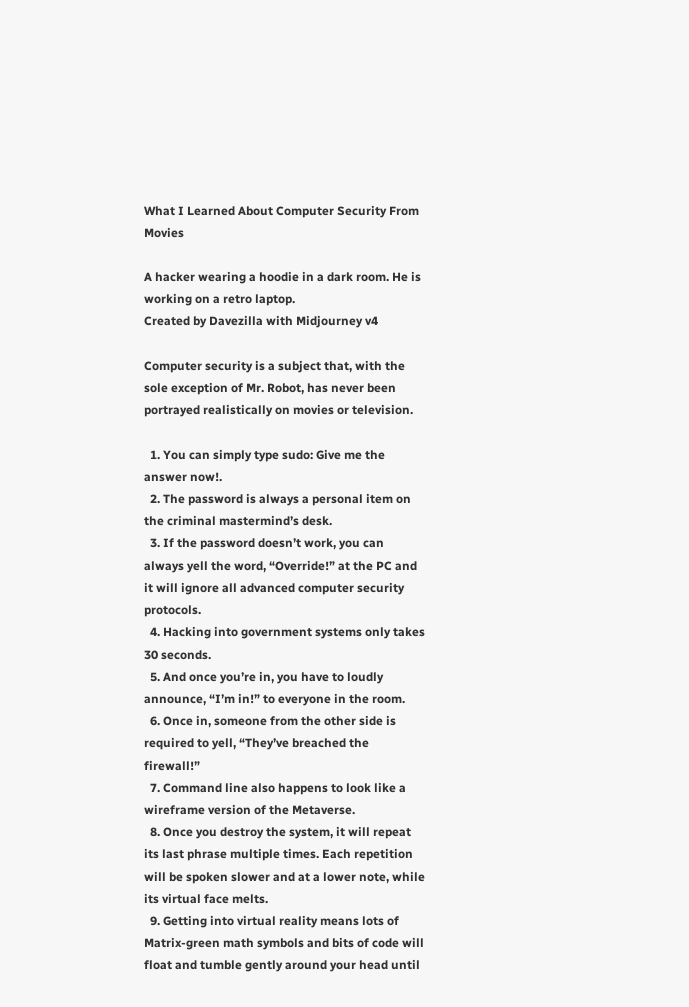What I Learned About Computer Security From Movies

A hacker wearing a hoodie in a dark room. He is working on a retro laptop.
Created by Davezilla with Midjourney v4

Computer security is a subject that, with the sole exception of Mr. Robot, has never been portrayed realistically on movies or television.

  1. You can simply type sudo: Give me the answer now!.
  2. The password is always a personal item on the criminal mastermind’s desk.
  3. If the password doesn’t work, you can always yell the word, “Override!” at the PC and it will ignore all advanced computer security protocols.
  4. Hacking into government systems only takes 30 seconds.
  5. And once you’re in, you have to loudly announce, “I’m in!” to everyone in the room.
  6. Once in, someone from the other side is required to yell, “They’ve breached the firewall!”
  7. Command line also happens to look like a wireframe version of the Metaverse.
  8. Once you destroy the system, it will repeat its last phrase multiple times. Each repetition will be spoken slower and at a lower note, while its virtual face melts.
  9. Getting into virtual reality means lots of Matrix-green math symbols and bits of code will float and tumble gently around your head until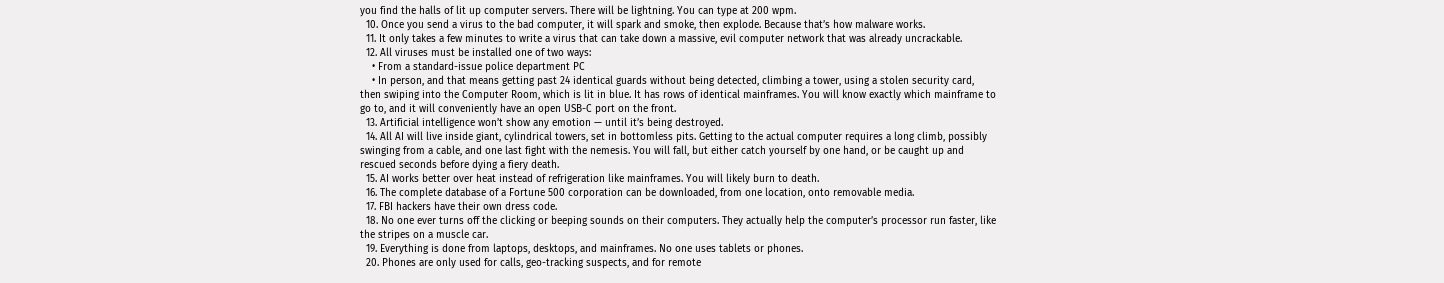you find the halls of lit up computer servers. There will be lightning. You can type at 200 wpm.
  10. Once you send a virus to the bad computer, it will spark and smoke, then explode. Because that’s how malware works.
  11. It only takes a few minutes to write a virus that can take down a massive, evil computer network that was already uncrackable.
  12. All viruses must be installed one of two ways:
    • From a standard-issue police department PC
    • In person, and that means getting past 24 identical guards without being detected, climbing a tower, using a stolen security card, then swiping into the Computer Room, which is lit in blue. It has rows of identical mainframes. You will know exactly which mainframe to go to, and it will conveniently have an open USB-C port on the front.
  13. Artificial intelligence won’t show any emotion — until it’s being destroyed.
  14. All AI will live inside giant, cylindrical towers, set in bottomless pits. Getting to the actual computer requires a long climb, possibly swinging from a cable, and one last fight with the nemesis. You will fall, but either catch yourself by one hand, or be caught up and rescued seconds before dying a fiery death.
  15. AI works better over heat instead of refrigeration like mainframes. You will likely burn to death.
  16. The complete database of a Fortune 500 corporation can be downloaded, from one location, onto removable media.
  17. FBI hackers have their own dress code.
  18. No one ever turns off the clicking or beeping sounds on their computers. They actually help the computer’s processor run faster, like the stripes on a muscle car.
  19. Everything is done from laptops, desktops, and mainframes. No one uses tablets or phones.
  20. Phones are only used for calls, geo-tracking suspects, and for remote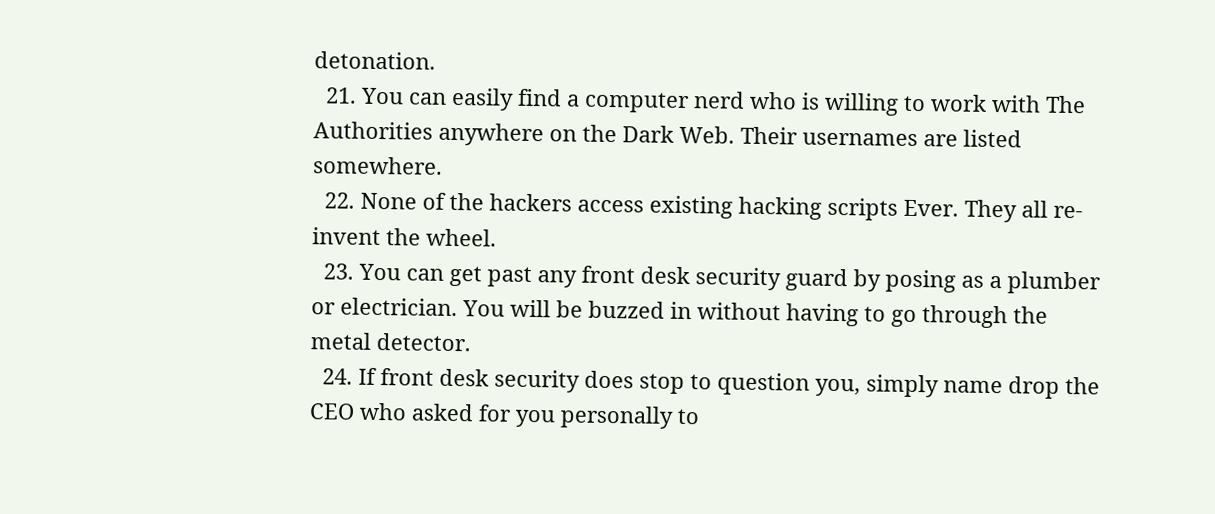detonation.
  21. You can easily find a computer nerd who is willing to work with The Authorities anywhere on the Dark Web. Their usernames are listed somewhere.
  22. None of the hackers access existing hacking scripts Ever. They all re-invent the wheel.
  23. You can get past any front desk security guard by posing as a plumber or electrician. You will be buzzed in without having to go through the metal detector.
  24. If front desk security does stop to question you, simply name drop the CEO who asked for you personally to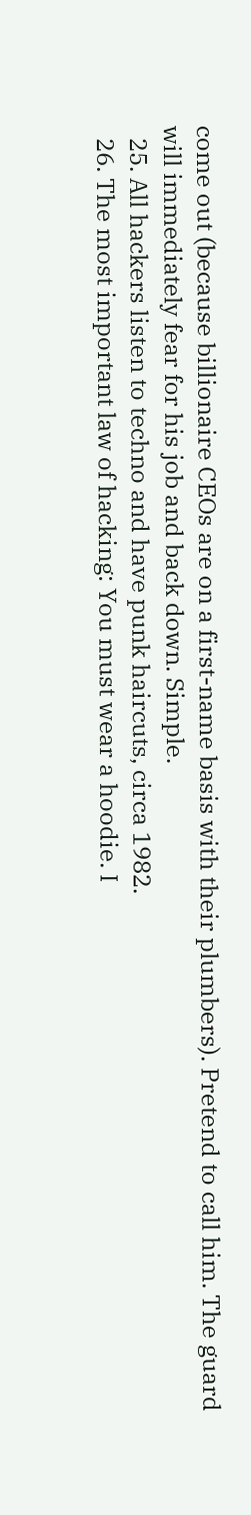come out (because billionaire CEOs are on a first-name basis with their plumbers). Pretend to call him. The guard will immediately fear for his job and back down. Simple.
  25. All hackers listen to techno and have punk haircuts, circa 1982.
  26. The most important law of hacking: You must wear a hoodie. I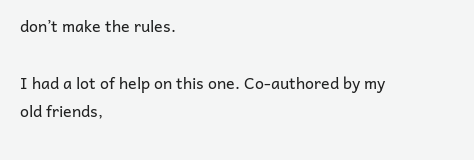don’t make the rules.

I had a lot of help on this one. Co-authored by my old friends,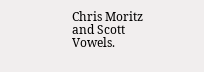Chris Moritz and Scott Vowels.